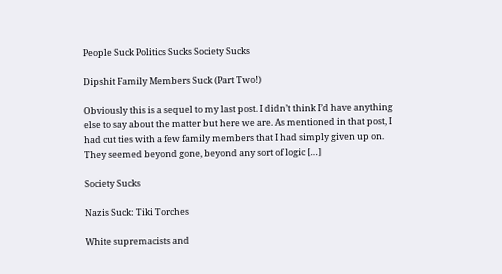People Suck Politics Sucks Society Sucks

Dipshit Family Members Suck (Part Two!)

Obviously this is a sequel to my last post. I didn’t think I’d have anything else to say about the matter but here we are. As mentioned in that post, I had cut ties with a few family members that I had simply given up on. They seemed beyond gone, beyond any sort of logic […]

Society Sucks

Nazis Suck: Tiki Torches

White supremacists and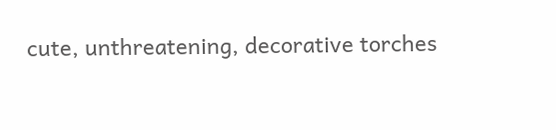cute, unthreatening, decorative torches